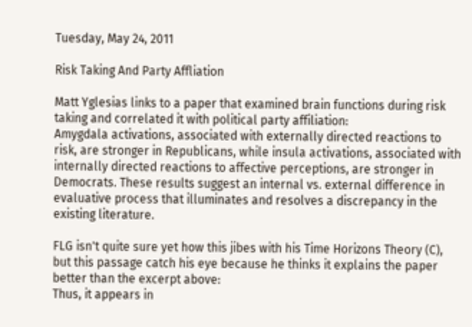Tuesday, May 24, 2011

Risk Taking And Party Affliation

Matt Yglesias links to a paper that examined brain functions during risk taking and correlated it with political party affiliation:
Amygdala activations, associated with externally directed reactions to risk, are stronger in Republicans, while insula activations, associated with internally directed reactions to affective perceptions, are stronger in Democrats. These results suggest an internal vs. external difference in evaluative process that illuminates and resolves a discrepancy in the existing literature.

FLG isn't quite sure yet how this jibes with his Time Horizons Theory (C), but this passage catch his eye because he thinks it explains the paper better than the excerpt above:
Thus, it appears in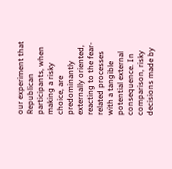our experiment that Republican participants, when making a risky choice, are predominantly externally oriented, reacting to the fear-related processes with a tangible potential external consequence. In comparison, risky decisions made by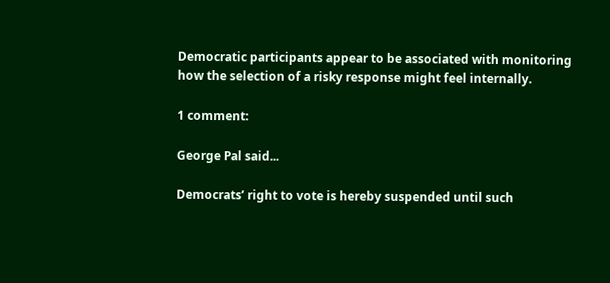Democratic participants appear to be associated with monitoring how the selection of a risky response might feel internally.

1 comment:

George Pal said...

Democrats’ right to vote is hereby suspended until such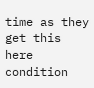time as they get this here condition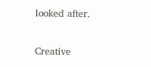looked after.

Creative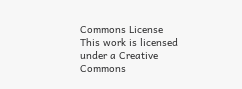Commons License
This work is licensed under a Creative Commons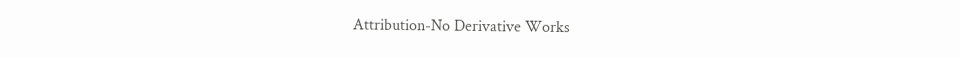Attribution-No Derivative Works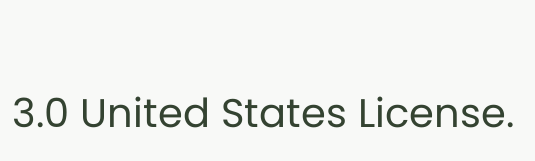3.0 United States License.